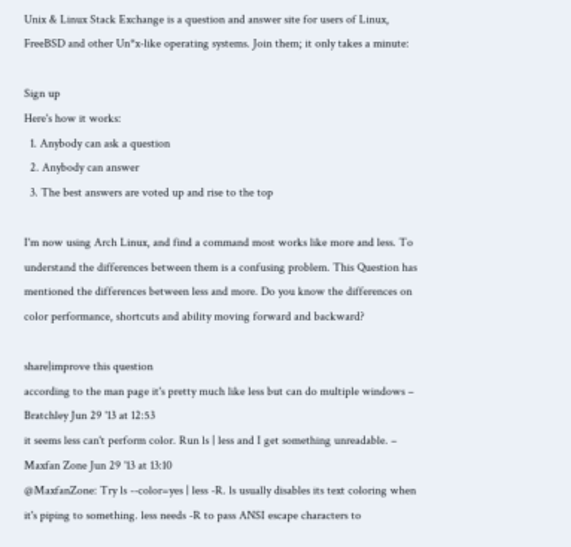Unix & Linux Stack Exchange is a question and answer site for users of Linux, FreeBSD and other Un*x-like operating systems. Join them; it only takes a minute:

Sign up
Here's how it works:
  1. Anybody can ask a question
  2. Anybody can answer
  3. The best answers are voted up and rise to the top

I'm now using Arch Linux, and find a command most works like more and less. To understand the differences between them is a confusing problem. This Question has mentioned the differences between less and more. Do you know the differences on color performance, shortcuts and ability moving forward and backward?

share|improve this question
according to the man page it's pretty much like less but can do multiple windows – Bratchley Jun 29 '13 at 12:53
it seems less can't perform color. Run ls | less and I get something unreadable. – Maxfan Zone Jun 29 '13 at 13:10
@MaxfanZone: Try ls --color=yes | less -R. ls usually disables its text coloring when it's piping to something. less needs -R to pass ANSI escape characters to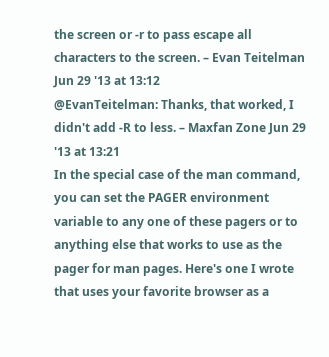the screen or -r to pass escape all characters to the screen. – Evan Teitelman Jun 29 '13 at 13:12
@EvanTeitelman: Thanks, that worked, I didn't add -R to less. – Maxfan Zone Jun 29 '13 at 13:21
In the special case of the man command, you can set the PAGER environment variable to any one of these pagers or to anything else that works to use as the pager for man pages. Here's one I wrote that uses your favorite browser as a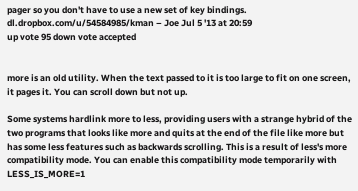pager so you don't have to use a new set of key bindings. dl.dropbox.com/u/54584985/kman – Joe Jul 5 '13 at 20:59
up vote 95 down vote accepted


more is an old utility. When the text passed to it is too large to fit on one screen, it pages it. You can scroll down but not up.

Some systems hardlink more to less, providing users with a strange hybrid of the two programs that looks like more and quits at the end of the file like more but has some less features such as backwards scrolling. This is a result of less's more compatibility mode. You can enable this compatibility mode temporarily with LESS_IS_MORE=1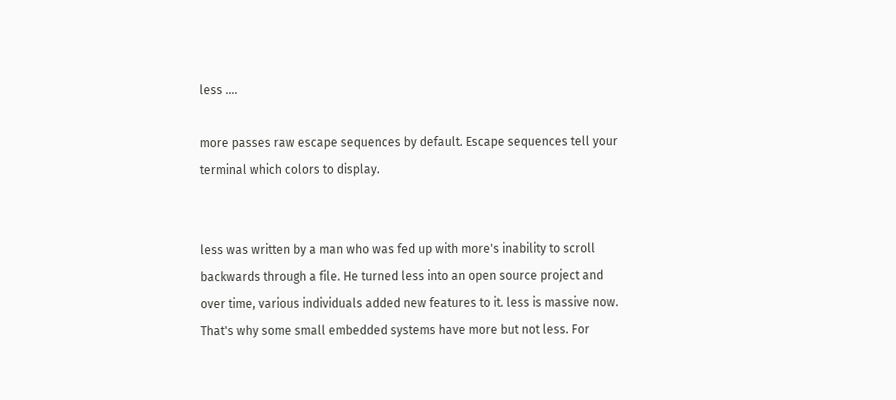less ....

more passes raw escape sequences by default. Escape sequences tell your terminal which colors to display.


less was written by a man who was fed up with more's inability to scroll backwards through a file. He turned less into an open source project and over time, various individuals added new features to it. less is massive now. That's why some small embedded systems have more but not less. For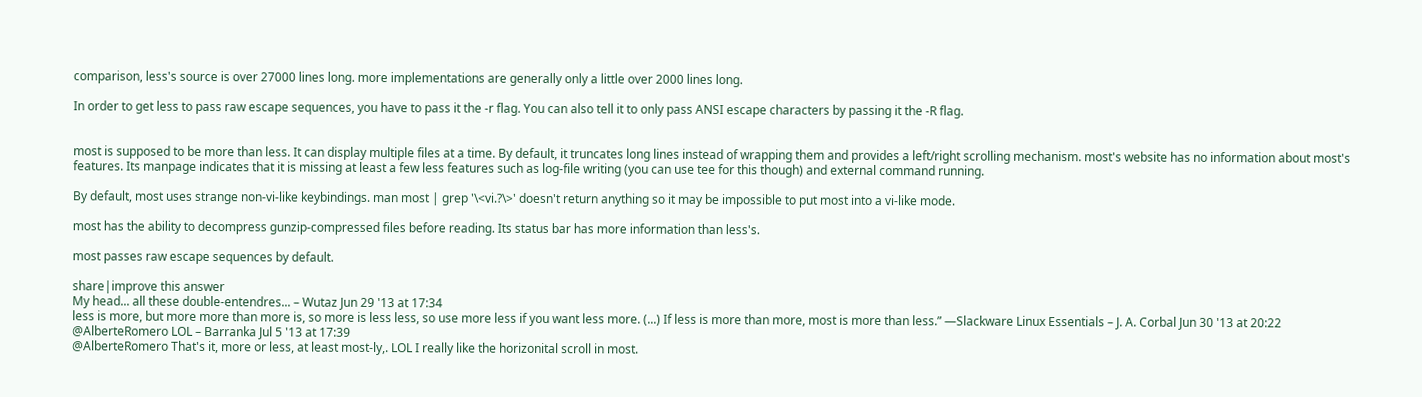comparison, less's source is over 27000 lines long. more implementations are generally only a little over 2000 lines long.

In order to get less to pass raw escape sequences, you have to pass it the -r flag. You can also tell it to only pass ANSI escape characters by passing it the -R flag.


most is supposed to be more than less. It can display multiple files at a time. By default, it truncates long lines instead of wrapping them and provides a left/right scrolling mechanism. most's website has no information about most's features. Its manpage indicates that it is missing at least a few less features such as log-file writing (you can use tee for this though) and external command running.

By default, most uses strange non-vi-like keybindings. man most | grep '\<vi.?\>' doesn't return anything so it may be impossible to put most into a vi-like mode.

most has the ability to decompress gunzip-compressed files before reading. Its status bar has more information than less's.

most passes raw escape sequences by default.

share|improve this answer
My head... all these double-entendres... – Wutaz Jun 29 '13 at 17:34
less is more, but more more than more is, so more is less less, so use more less if you want less more. (...) If less is more than more, most is more than less.” —Slackware Linux Essentials – J. A. Corbal Jun 30 '13 at 20:22
@AlberteRomero LOL – Barranka Jul 5 '13 at 17:39
@AlberteRomero That's it, more or less, at least most-ly,. LOL I really like the horizonital scroll in most.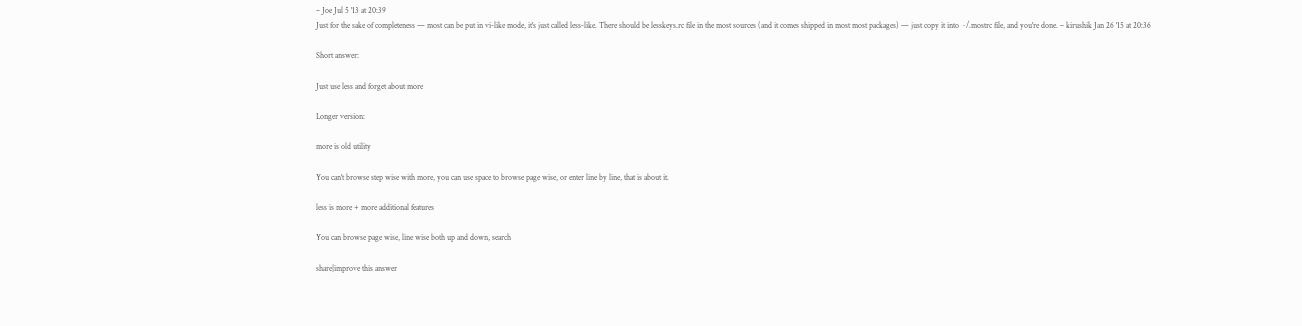– Joe Jul 5 '13 at 20:39
Just for the sake of completeness — most can be put in vi-like mode, it's just called less-like. There should be lesskeys.rc file in the most sources (and it comes shipped in most most packages) — just copy it into ~/.mostrc file, and you're done. – kirushik Jan 26 '15 at 20:36

Short answer:

Just use less and forget about more

Longer version:

more is old utility

You can't browse step wise with more, you can use space to browse page wise, or enter line by line, that is about it.

less is more + more additional features

You can browse page wise, line wise both up and down, search

share|improve this answer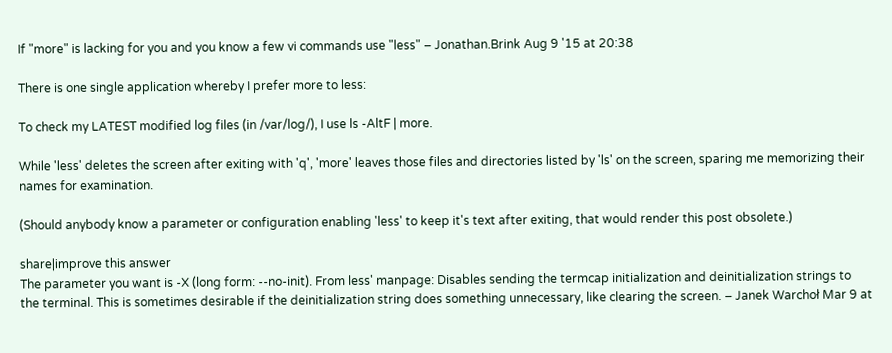If "more" is lacking for you and you know a few vi commands use "less" – Jonathan.Brink Aug 9 '15 at 20:38

There is one single application whereby I prefer more to less:

To check my LATEST modified log files (in /var/log/), I use ls -AltF | more.

While 'less' deletes the screen after exiting with 'q', 'more' leaves those files and directories listed by 'ls' on the screen, sparing me memorizing their names for examination.

(Should anybody know a parameter or configuration enabling 'less' to keep it's text after exiting, that would render this post obsolete.)

share|improve this answer
The parameter you want is -X (long form: --no-init). From less' manpage: Disables sending the termcap initialization and deinitialization strings to the terminal. This is sometimes desirable if the deinitialization string does something unnecessary, like clearing the screen. – Janek Warchoł Mar 9 at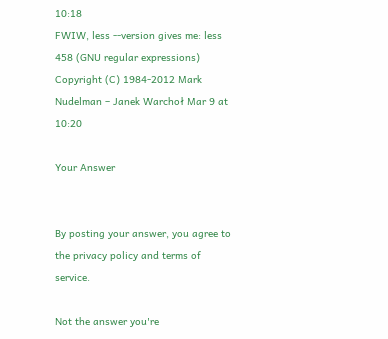10:18
FWIW, less --version gives me: less 458 (GNU regular expressions) Copyright (C) 1984-2012 Mark Nudelman – Janek Warchoł Mar 9 at 10:20

Your Answer


By posting your answer, you agree to the privacy policy and terms of service.

Not the answer you're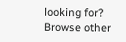looking for? Browse other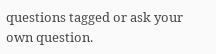questions tagged or ask your own question.